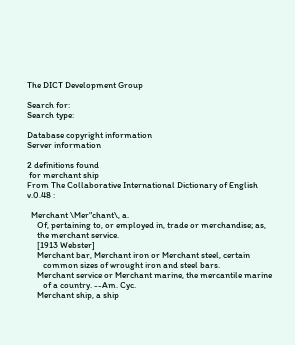The DICT Development Group

Search for:
Search type:

Database copyright information
Server information

2 definitions found
 for merchant ship
From The Collaborative International Dictionary of English v.0.48 :

  Merchant \Mer"chant\, a.
     Of, pertaining to, or employed in, trade or merchandise; as,
     the merchant service.
     [1913 Webster]
     Merchant bar, Merchant iron or Merchant steel, certain
        common sizes of wrought iron and steel bars.
     Merchant service or Merchant marine, the mercantile marine
        of a country. --Am. Cyc.
     Merchant ship, a ship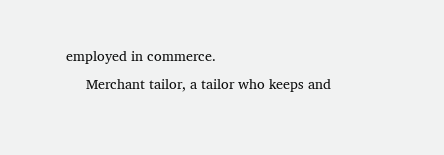employed in commerce.
     Merchant tailor, a tailor who keeps and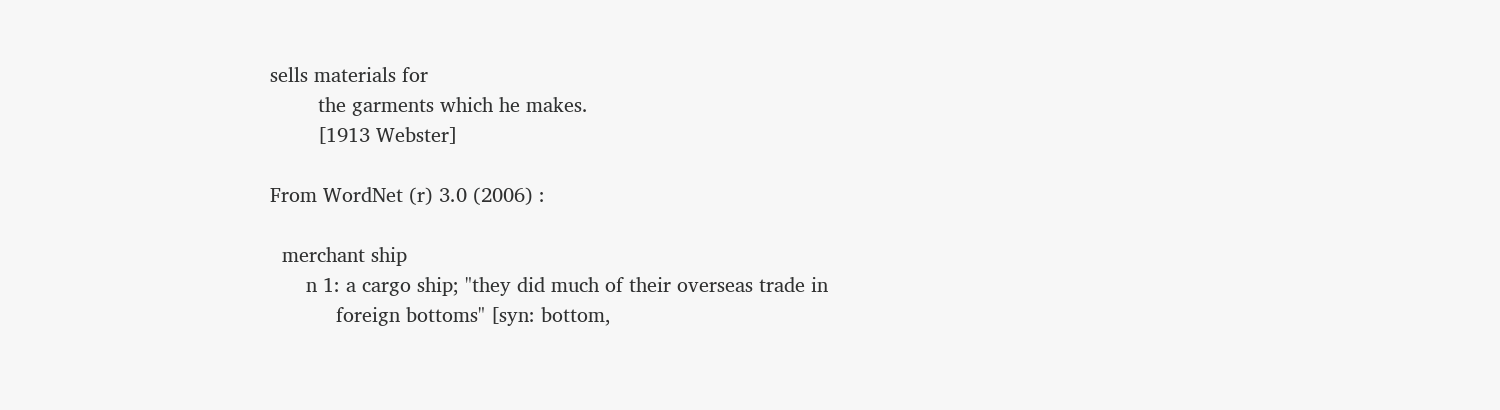sells materials for
        the garments which he makes.
        [1913 Webster]

From WordNet (r) 3.0 (2006) :

  merchant ship
      n 1: a cargo ship; "they did much of their overseas trade in
           foreign bottoms" [syn: bottom,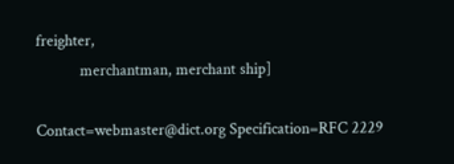freighter,
           merchantman, merchant ship]

Contact=webmaster@dict.org Specification=RFC 2229